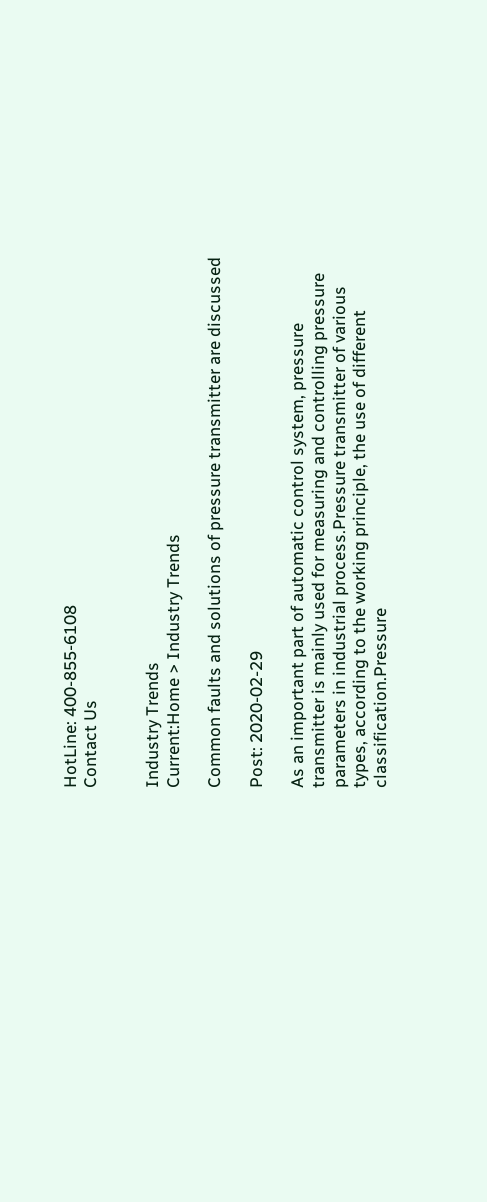HotLine: 400-855-6108
Contact Us


Industry Trends
Current:Home > Industry Trends

Common faults and solutions of pressure transmitter are discussed

Post: 2020-02-29

As an important part of automatic control system, pressure transmitter is mainly used for measuring and controlling pressure parameters in industrial process.Pressure transmitter of various types, according to the working principle, the use of different classification.Pressure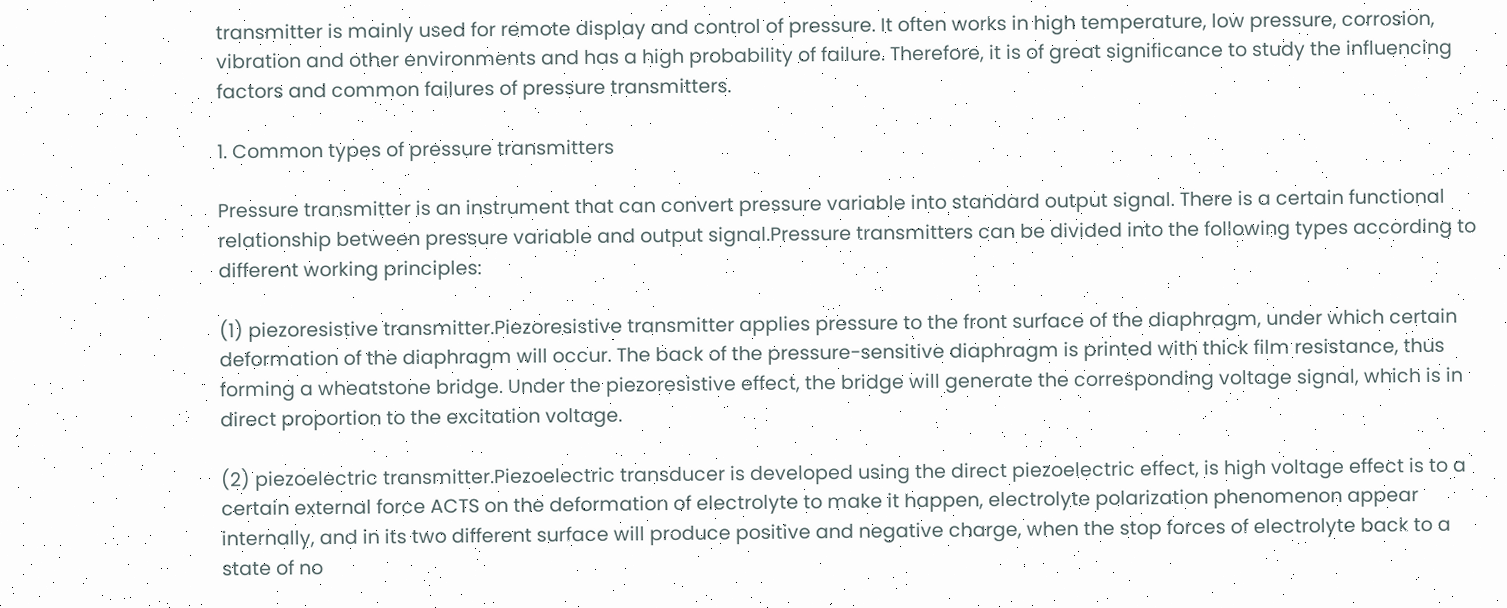transmitter is mainly used for remote display and control of pressure. It often works in high temperature, low pressure, corrosion, vibration and other environments and has a high probability of failure. Therefore, it is of great significance to study the influencing factors and common failures of pressure transmitters.

1. Common types of pressure transmitters

Pressure transmitter is an instrument that can convert pressure variable into standard output signal. There is a certain functional relationship between pressure variable and output signal.Pressure transmitters can be divided into the following types according to different working principles:

(1) piezoresistive transmitter.Piezoresistive transmitter applies pressure to the front surface of the diaphragm, under which certain deformation of the diaphragm will occur. The back of the pressure-sensitive diaphragm is printed with thick film resistance, thus forming a wheatstone bridge. Under the piezoresistive effect, the bridge will generate the corresponding voltage signal, which is in direct proportion to the excitation voltage.

(2) piezoelectric transmitter.Piezoelectric transducer is developed using the direct piezoelectric effect, is high voltage effect is to a certain external force ACTS on the deformation of electrolyte to make it happen, electrolyte polarization phenomenon appear internally, and in its two different surface will produce positive and negative charge, when the stop forces of electrolyte back to a state of no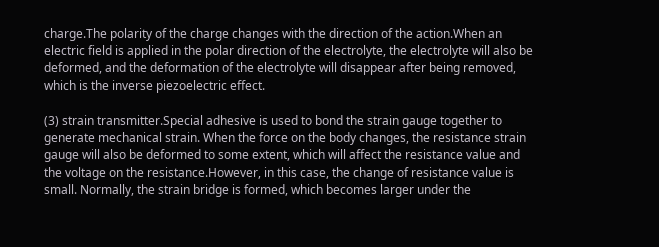charge.The polarity of the charge changes with the direction of the action.When an electric field is applied in the polar direction of the electrolyte, the electrolyte will also be deformed, and the deformation of the electrolyte will disappear after being removed, which is the inverse piezoelectric effect.

(3) strain transmitter.Special adhesive is used to bond the strain gauge together to generate mechanical strain. When the force on the body changes, the resistance strain gauge will also be deformed to some extent, which will affect the resistance value and the voltage on the resistance.However, in this case, the change of resistance value is small. Normally, the strain bridge is formed, which becomes larger under the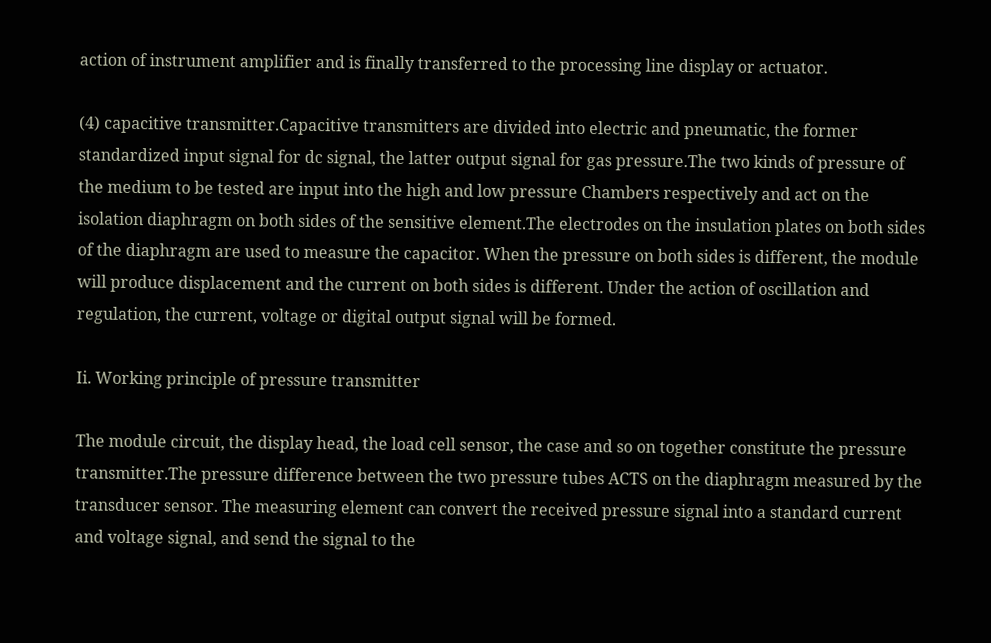action of instrument amplifier and is finally transferred to the processing line display or actuator.

(4) capacitive transmitter.Capacitive transmitters are divided into electric and pneumatic, the former standardized input signal for dc signal, the latter output signal for gas pressure.The two kinds of pressure of the medium to be tested are input into the high and low pressure Chambers respectively and act on the isolation diaphragm on both sides of the sensitive element.The electrodes on the insulation plates on both sides of the diaphragm are used to measure the capacitor. When the pressure on both sides is different, the module will produce displacement and the current on both sides is different. Under the action of oscillation and regulation, the current, voltage or digital output signal will be formed.

Ii. Working principle of pressure transmitter

The module circuit, the display head, the load cell sensor, the case and so on together constitute the pressure transmitter.The pressure difference between the two pressure tubes ACTS on the diaphragm measured by the transducer sensor. The measuring element can convert the received pressure signal into a standard current and voltage signal, and send the signal to the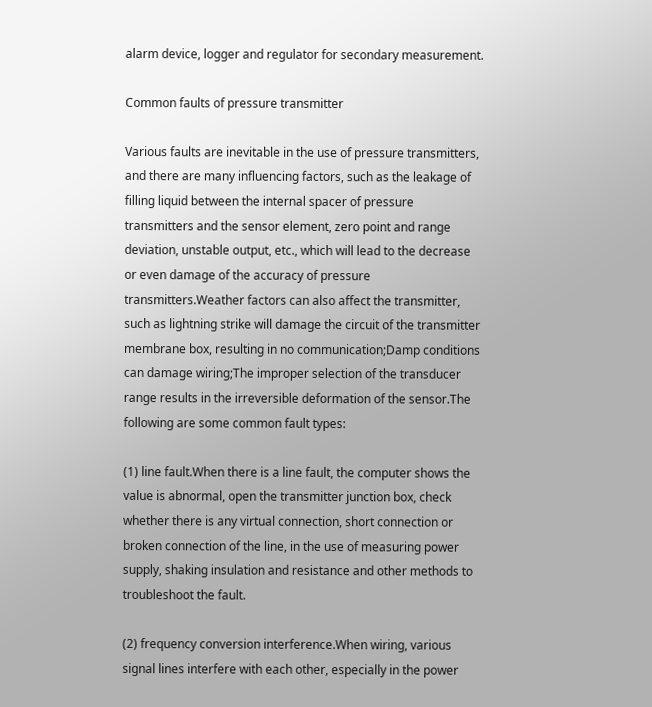alarm device, logger and regulator for secondary measurement.

Common faults of pressure transmitter

Various faults are inevitable in the use of pressure transmitters, and there are many influencing factors, such as the leakage of filling liquid between the internal spacer of pressure transmitters and the sensor element, zero point and range deviation, unstable output, etc., which will lead to the decrease or even damage of the accuracy of pressure transmitters.Weather factors can also affect the transmitter, such as lightning strike will damage the circuit of the transmitter membrane box, resulting in no communication;Damp conditions can damage wiring;The improper selection of the transducer range results in the irreversible deformation of the sensor.The following are some common fault types:

(1) line fault.When there is a line fault, the computer shows the value is abnormal, open the transmitter junction box, check whether there is any virtual connection, short connection or broken connection of the line, in the use of measuring power supply, shaking insulation and resistance and other methods to troubleshoot the fault.

(2) frequency conversion interference.When wiring, various signal lines interfere with each other, especially in the power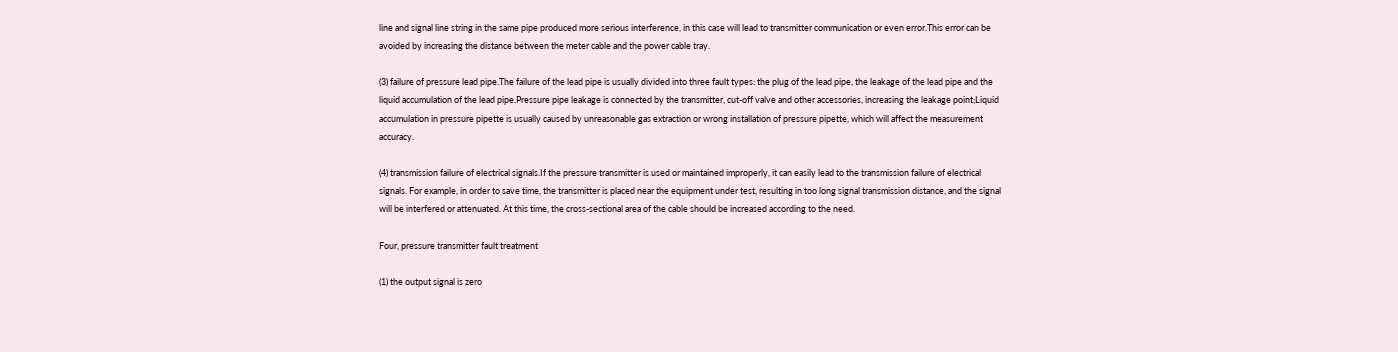line and signal line string in the same pipe produced more serious interference, in this case will lead to transmitter communication or even error.This error can be avoided by increasing the distance between the meter cable and the power cable tray.

(3) failure of pressure lead pipe.The failure of the lead pipe is usually divided into three fault types: the plug of the lead pipe, the leakage of the lead pipe and the liquid accumulation of the lead pipe.Pressure pipe leakage is connected by the transmitter, cut-off valve and other accessories, increasing the leakage point;Liquid accumulation in pressure pipette is usually caused by unreasonable gas extraction or wrong installation of pressure pipette, which will affect the measurement accuracy.

(4) transmission failure of electrical signals.If the pressure transmitter is used or maintained improperly, it can easily lead to the transmission failure of electrical signals. For example, in order to save time, the transmitter is placed near the equipment under test, resulting in too long signal transmission distance, and the signal will be interfered or attenuated. At this time, the cross-sectional area of the cable should be increased according to the need.

Four, pressure transmitter fault treatment

(1) the output signal is zero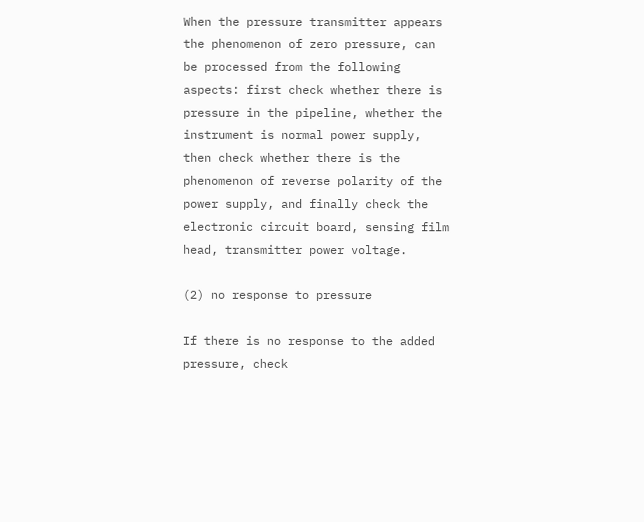When the pressure transmitter appears the phenomenon of zero pressure, can be processed from the following aspects: first check whether there is pressure in the pipeline, whether the instrument is normal power supply, then check whether there is the phenomenon of reverse polarity of the power supply, and finally check the electronic circuit board, sensing film head, transmitter power voltage.

(2) no response to pressure

If there is no response to the added pressure, check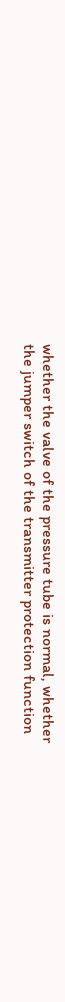whether the valve of the pressure tube is normal, whether the jumper switch of the transmitter protection function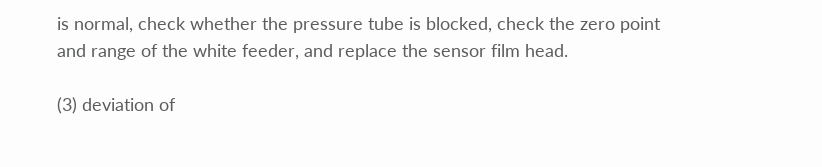is normal, check whether the pressure tube is blocked, check the zero point and range of the white feeder, and replace the sensor film head.

(3) deviation of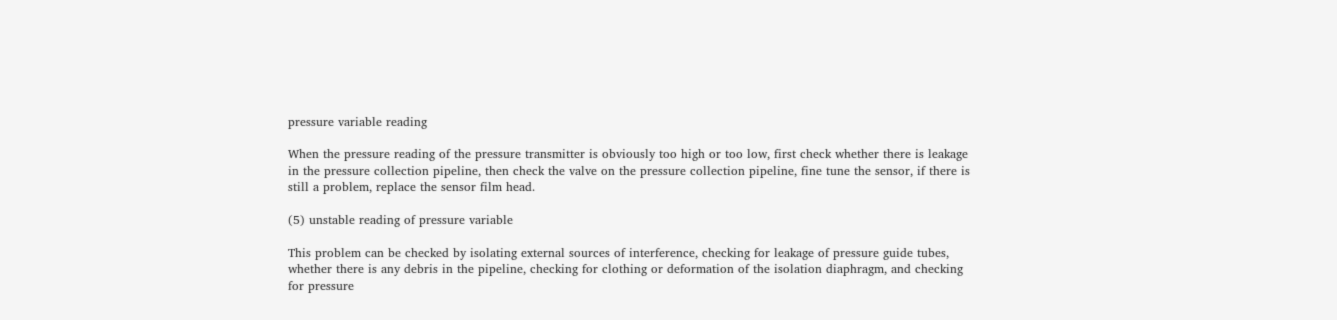pressure variable reading

When the pressure reading of the pressure transmitter is obviously too high or too low, first check whether there is leakage in the pressure collection pipeline, then check the valve on the pressure collection pipeline, fine tune the sensor, if there is still a problem, replace the sensor film head.

(5) unstable reading of pressure variable

This problem can be checked by isolating external sources of interference, checking for leakage of pressure guide tubes, whether there is any debris in the pipeline, checking for clothing or deformation of the isolation diaphragm, and checking for pressure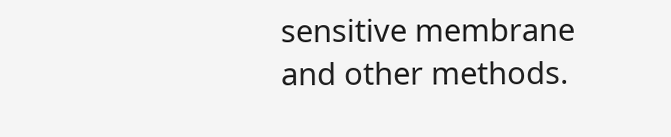sensitive membrane and other methods.